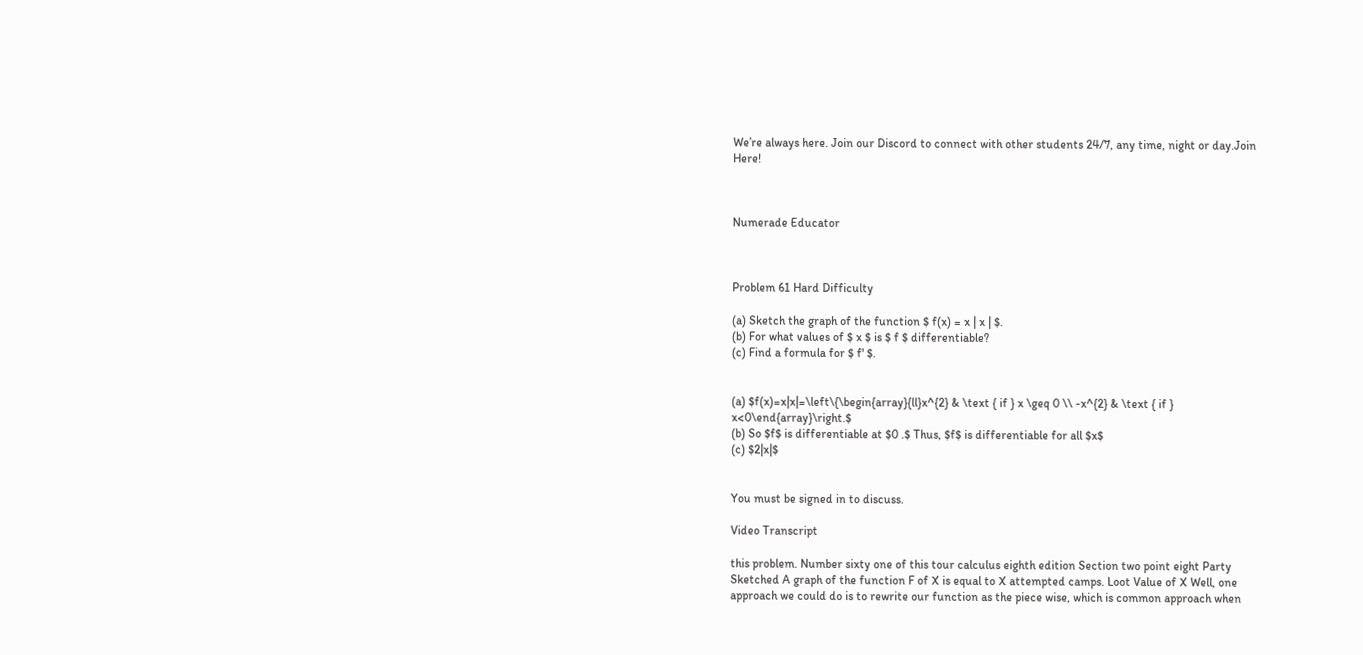We’re always here. Join our Discord to connect with other students 24/7, any time, night or day.Join Here!



Numerade Educator



Problem 61 Hard Difficulty

(a) Sketch the graph of the function $ f(x) = x | x | $.
(b) For what values of $ x $ is $ f $ differentiable?
(c) Find a formula for $ f' $.


(a) $f(x)=x|x|=\left\{\begin{array}{ll}x^{2} & \text { if } x \geq 0 \\ -x^{2} & \text { if } x<0\end{array}\right.$
(b) So $f$ is differentiable at $0 .$ Thus, $f$ is differentiable for all $x$
(c) $2|x|$


You must be signed in to discuss.

Video Transcript

this problem. Number sixty one of this tour calculus eighth edition Section two point eight Party Sketched A graph of the function F of X is equal to X attempted camps. Loot Value of X Well, one approach we could do is to rewrite our function as the piece wise, which is common approach when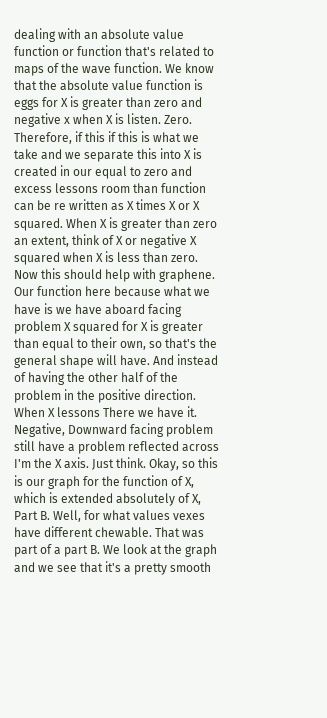dealing with an absolute value function or function that's related to maps of the wave function. We know that the absolute value function is eggs for X is greater than zero and negative x when X is listen. Zero. Therefore, if this if this is what we take and we separate this into X is created in our equal to zero and excess lessons room than function can be re written as X times X or X squared. When X is greater than zero an extent, think of X or negative X squared when X is less than zero. Now this should help with graphene. Our function here because what we have is we have aboard facing problem X squared for X is greater than equal to their own, so that's the general shape will have. And instead of having the other half of the problem in the positive direction. When X lessons There we have it. Negative, Downward facing problem still have a problem reflected across I'm the X axis. Just think. Okay, so this is our graph for the function of X, which is extended absolutely of X, Part B. Well, for what values vexes have different chewable. That was part of a part B. We look at the graph and we see that it's a pretty smooth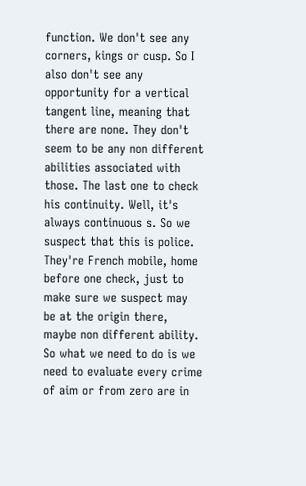function. We don't see any corners, kings or cusp. So I also don't see any opportunity for a vertical tangent line, meaning that there are none. They don't seem to be any non different abilities associated with those. The last one to check his continuity. Well, it's always continuous s. So we suspect that this is police. They're French mobile, home before one check, just to make sure we suspect may be at the origin there, maybe non different ability. So what we need to do is we need to evaluate every crime of aim or from zero are in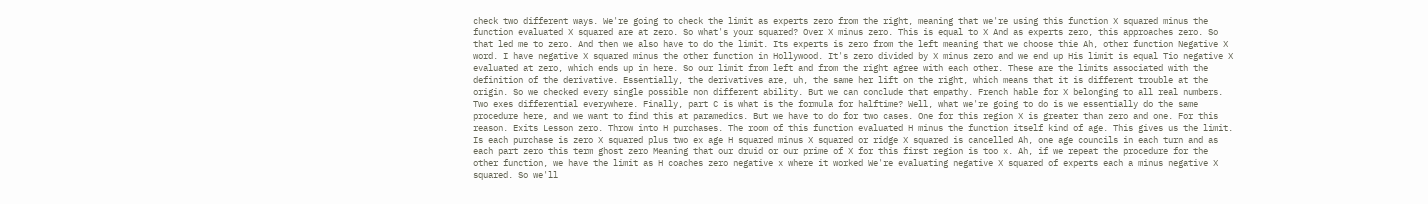check two different ways. We're going to check the limit as experts zero from the right, meaning that we're using this function X squared minus the function evaluated X squared are at zero. So what's your squared? Over X minus zero. This is equal to X And as experts zero, this approaches zero. So that led me to zero. And then we also have to do the limit. Its experts is zero from the left meaning that we choose thie Ah, other function Negative X word. I have negative X squared minus the other function in Hollywood. It's zero divided by X minus zero and we end up His limit is equal Tio negative X evaluated at zero, which ends up in here. So our limit from left and from the right agree with each other. These are the limits associated with the definition of the derivative. Essentially, the derivatives are, uh, the same her lift on the right, which means that it is different trouble at the origin. So we checked every single possible non different ability. But we can conclude that empathy. French hable for X belonging to all real numbers. Two exes differential everywhere. Finally, part C is what is the formula for halftime? Well, what we're going to do is we essentially do the same procedure here, and we want to find this at paramedics. But we have to do for two cases. One for this region X is greater than zero and one. For this reason. Exits Lesson zero. Throw into H purchases. The room of this function evaluated H minus the function itself kind of age. This gives us the limit. Is each purchase is zero X squared plus two ex age H squared minus X squared or ridge X squared is cancelled Ah, one age councils in each turn and as each part zero this term ghost zero Meaning that our druid or our prime of X for this first region is too x. Ah, if we repeat the procedure for the other function, we have the limit as H coaches zero negative x where it worked We're evaluating negative X squared of experts each a minus negative X squared. So we'll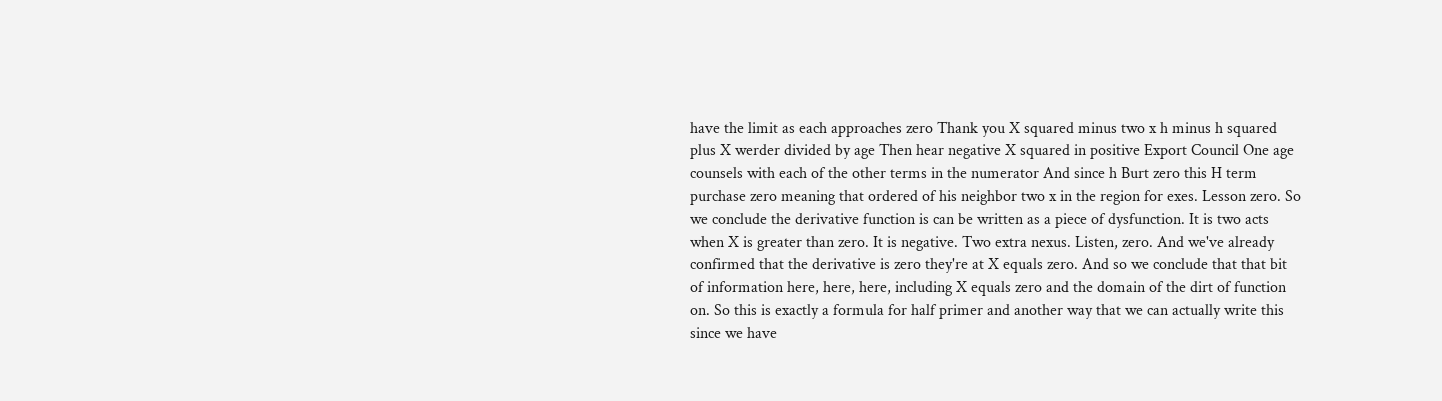have the limit as each approaches zero Thank you X squared minus two x h minus h squared plus X werder divided by age Then hear negative X squared in positive Export Council One age counsels with each of the other terms in the numerator And since h Burt zero this H term purchase zero meaning that ordered of his neighbor two x in the region for exes. Lesson zero. So we conclude the derivative function is can be written as a piece of dysfunction. It is two acts when X is greater than zero. It is negative. Two extra nexus. Listen, zero. And we've already confirmed that the derivative is zero they're at X equals zero. And so we conclude that that bit of information here, here, here, including X equals zero and the domain of the dirt of function on. So this is exactly a formula for half primer and another way that we can actually write this since we have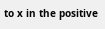to x in the positive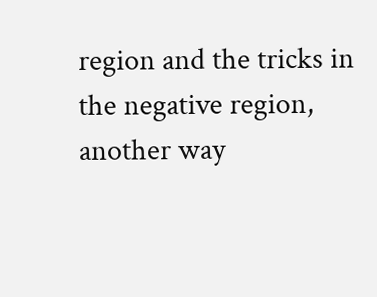region and the tricks in the negative region, another way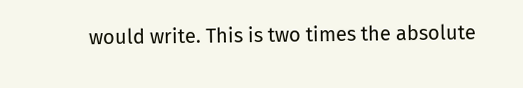would write. This is two times the absolute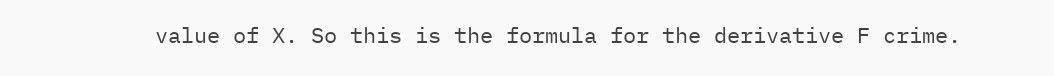value of X. So this is the formula for the derivative F crime.